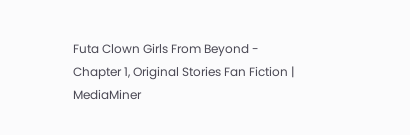Futa Clown Girls From Beyond - Chapter 1, Original Stories Fan Fiction | MediaMiner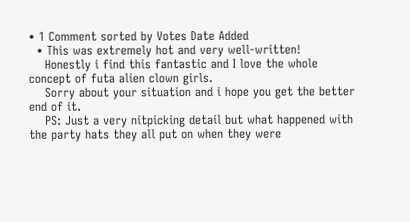• 1 Comment sorted by Votes Date Added
  • This was extremely hot and very well-written!
    Honestly i find this fantastic and I love the whole concept of futa alien clown girls.
    Sorry about your situation and i hope you get the better end of it.
    PS: Just a very nitpicking detail but what happened with the party hats they all put on when they were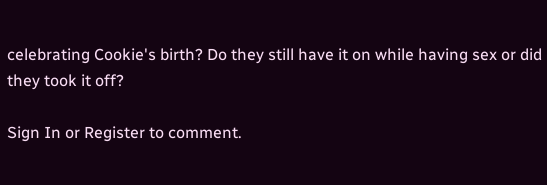celebrating Cookie's birth? Do they still have it on while having sex or did they took it off?

Sign In or Register to comment.